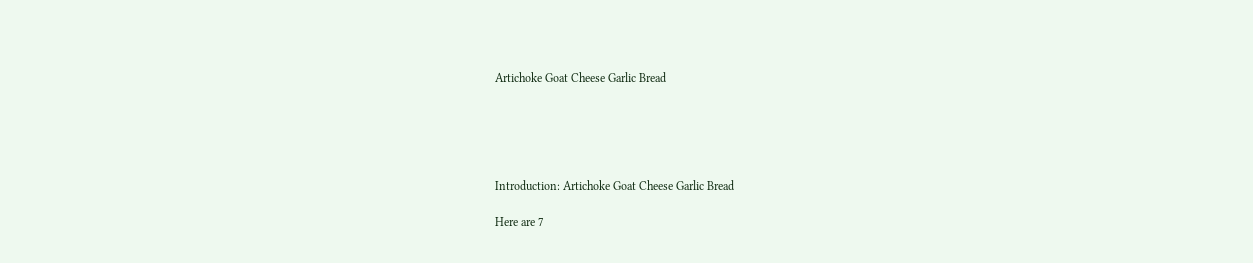Artichoke Goat Cheese Garlic Bread





Introduction: Artichoke Goat Cheese Garlic Bread

Here are 7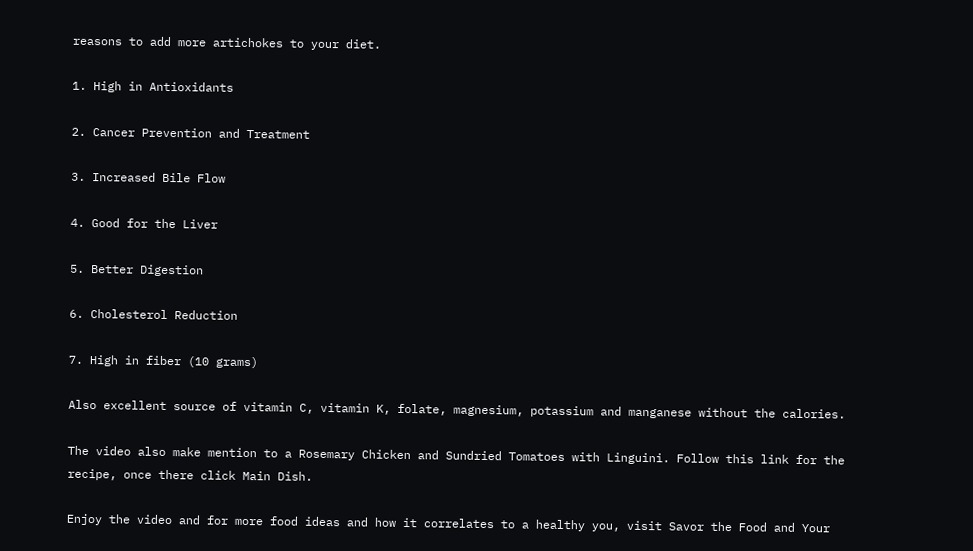reasons to add more artichokes to your diet.

1. High in Antioxidants

2. Cancer Prevention and Treatment

3. Increased Bile Flow

4. Good for the Liver

5. Better Digestion

6. Cholesterol Reduction

7. High in fiber (10 grams)

Also excellent source of vitamin C, vitamin K, folate, magnesium, potassium and manganese without the calories.

The video also make mention to a Rosemary Chicken and Sundried Tomatoes with Linguini. Follow this link for the recipe, once there click Main Dish.

Enjoy the video and for more food ideas and how it correlates to a healthy you, visit Savor the Food and Your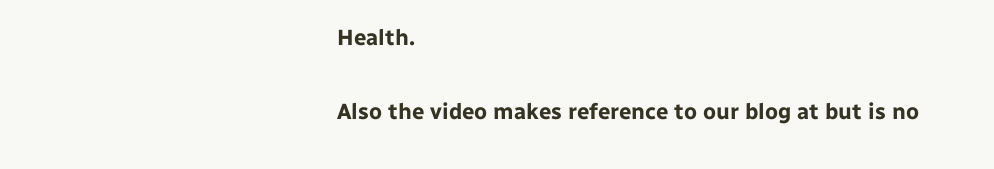Health.

Also the video makes reference to our blog at but is no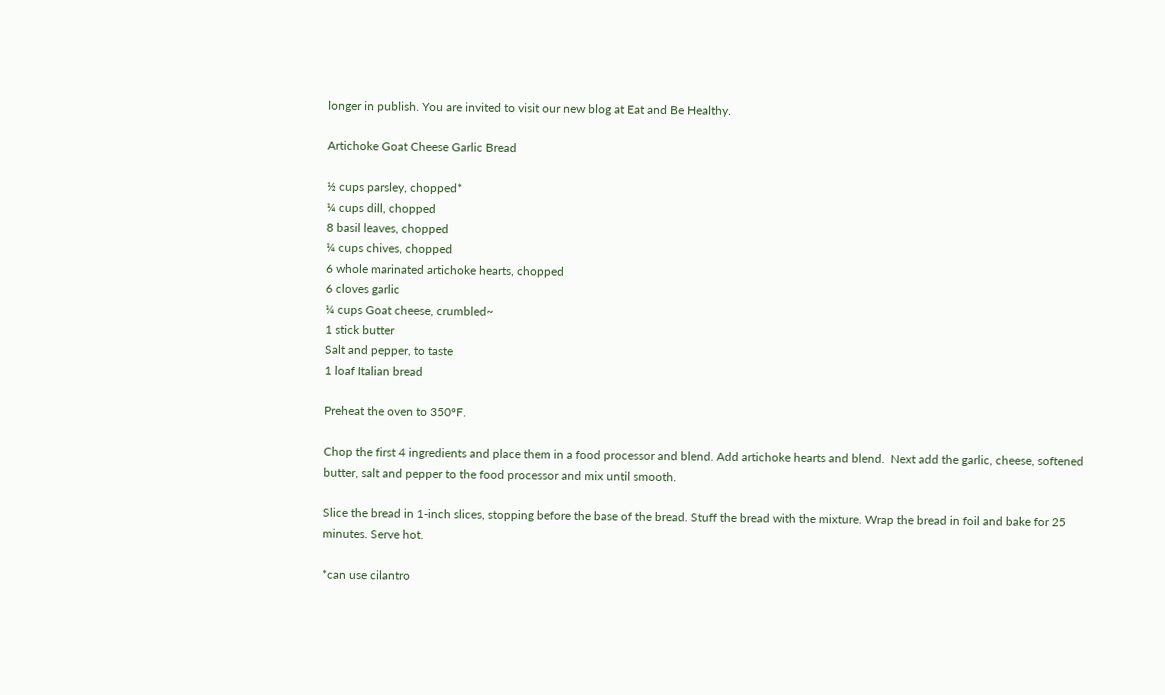longer in publish. You are invited to visit our new blog at Eat and Be Healthy.

Artichoke Goat Cheese Garlic Bread

½ cups parsley, chopped*
¼ cups dill, chopped
8 basil leaves, chopped
¼ cups chives, chopped
6 whole marinated artichoke hearts, chopped
6 cloves garlic
¼ cups Goat cheese, crumbled~
1 stick butter
Salt and pepper, to taste
1 loaf Italian bread

Preheat the oven to 350ºF.

Chop the first 4 ingredients and place them in a food processor and blend. Add artichoke hearts and blend.  Next add the garlic, cheese, softened butter, salt and pepper to the food processor and mix until smooth.

Slice the bread in 1-inch slices, stopping before the base of the bread. Stuff the bread with the mixture. Wrap the bread in foil and bake for 25 minutes. Serve hot.

*can use cilantro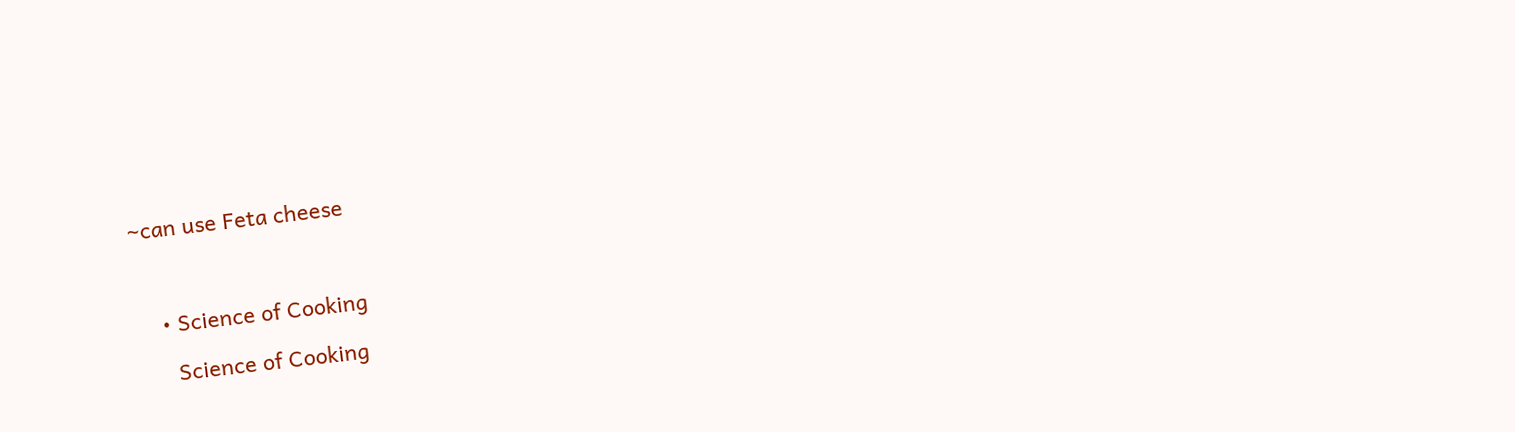~can use Feta cheese



    • Science of Cooking

      Science of Cooking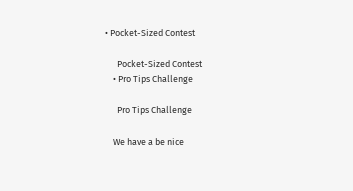• Pocket-Sized Contest

      Pocket-Sized Contest
    • Pro Tips Challenge

      Pro Tips Challenge

    We have a be nice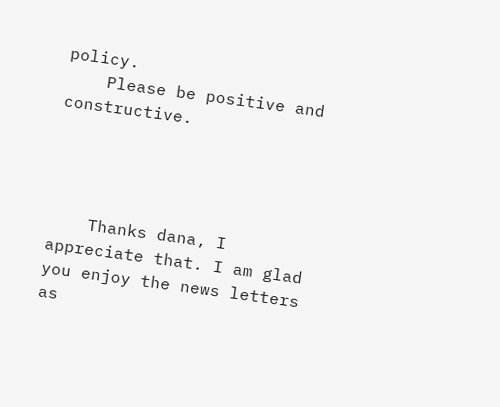policy.
    Please be positive and constructive.




    Thanks dana, I appreciate that. I am glad you enjoy the news letters as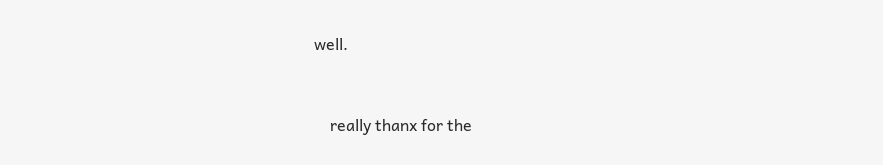well.


    really thanx for the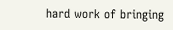hard work of bringing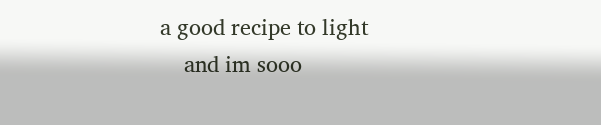a good recipe to light
    and im sooo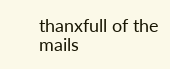thanxfull of the mails